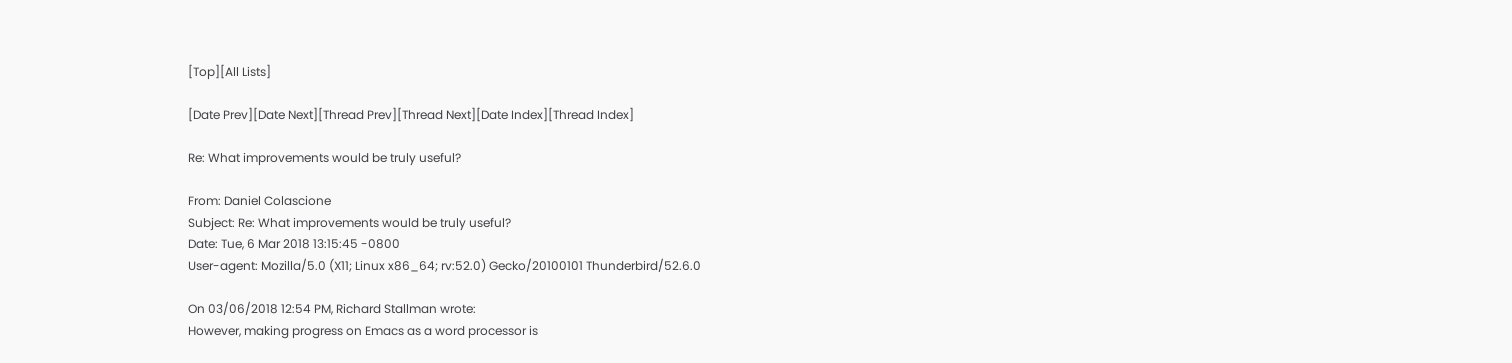[Top][All Lists]

[Date Prev][Date Next][Thread Prev][Thread Next][Date Index][Thread Index]

Re: What improvements would be truly useful?

From: Daniel Colascione
Subject: Re: What improvements would be truly useful?
Date: Tue, 6 Mar 2018 13:15:45 -0800
User-agent: Mozilla/5.0 (X11; Linux x86_64; rv:52.0) Gecko/20100101 Thunderbird/52.6.0

On 03/06/2018 12:54 PM, Richard Stallman wrote:
However, making progress on Emacs as a word processor is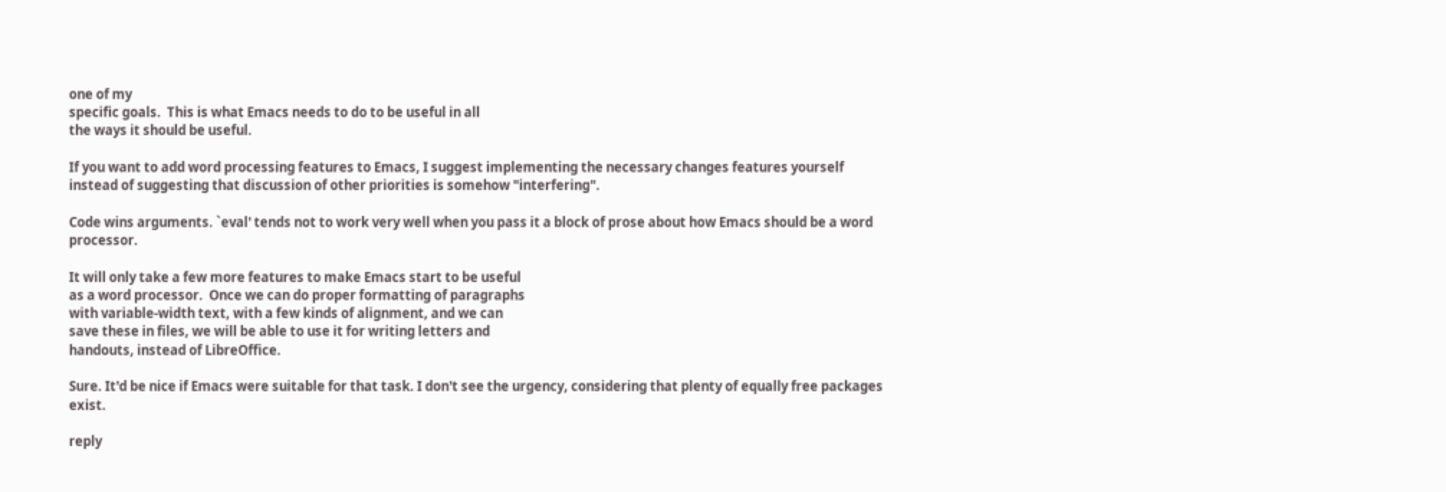one of my
specific goals.  This is what Emacs needs to do to be useful in all
the ways it should be useful.

If you want to add word processing features to Emacs, I suggest implementing the necessary changes features yourself instead of suggesting that discussion of other priorities is somehow "interfering".

Code wins arguments. `eval' tends not to work very well when you pass it a block of prose about how Emacs should be a word processor.

It will only take a few more features to make Emacs start to be useful
as a word processor.  Once we can do proper formatting of paragraphs
with variable-width text, with a few kinds of alignment, and we can
save these in files, we will be able to use it for writing letters and
handouts, instead of LibreOffice.

Sure. It'd be nice if Emacs were suitable for that task. I don't see the urgency, considering that plenty of equally free packages exist.

reply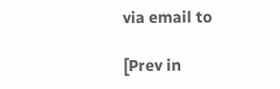via email to

[Prev in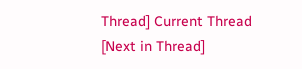Thread] Current Thread [Next in Thread]